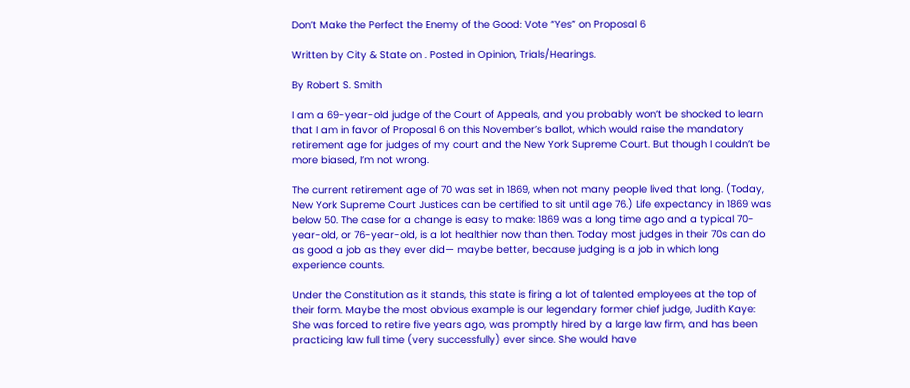Don’t Make the Perfect the Enemy of the Good: Vote “Yes” on Proposal 6

Written by City & State on . Posted in Opinion, Trials/Hearings.

By Robert S. Smith

I am a 69-year-old judge of the Court of Appeals, and you probably won’t be shocked to learn that I am in favor of Proposal 6 on this November’s ballot, which would raise the mandatory retirement age for judges of my court and the New York Supreme Court. But though I couldn’t be more biased, I’m not wrong.

The current retirement age of 70 was set in 1869, when not many people lived that long. (Today, New York Supreme Court Justices can be certified to sit until age 76.) Life expectancy in 1869 was below 50. The case for a change is easy to make: 1869 was a long time ago and a typical 70-year-old, or 76-year-old, is a lot healthier now than then. Today most judges in their 70s can do as good a job as they ever did— maybe better, because judging is a job in which long experience counts.

Under the Constitution as it stands, this state is firing a lot of talented employees at the top of their form. Maybe the most obvious example is our legendary former chief judge, Judith Kaye: She was forced to retire five years ago, was promptly hired by a large law firm, and has been practicing law full time (very successfully) ever since. She would have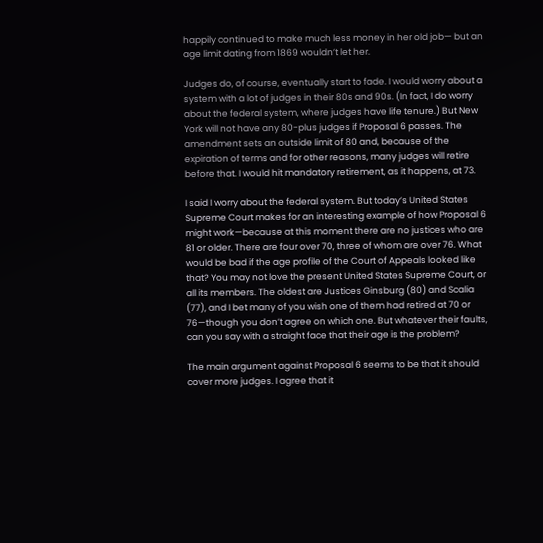happily continued to make much less money in her old job— but an age limit dating from 1869 wouldn’t let her.

Judges do, of course, eventually start to fade. I would worry about a system with a lot of judges in their 80s and 90s. (In fact, I do worry about the federal system, where judges have life tenure.) But New York will not have any 80-plus judges if Proposal 6 passes. The amendment sets an outside limit of 80 and, because of the expiration of terms and for other reasons, many judges will retire before that. I would hit mandatory retirement, as it happens, at 73.

I said I worry about the federal system. But today’s United States Supreme Court makes for an interesting example of how Proposal 6 might work—because at this moment there are no justices who are 81 or older. There are four over 70, three of whom are over 76. What would be bad if the age profile of the Court of Appeals looked like that? You may not love the present United States Supreme Court, or all its members. The oldest are Justices Ginsburg (80) and Scalia (77), and I bet many of you wish one of them had retired at 70 or 76—though you don’t agree on which one. But whatever their faults, can you say with a straight face that their age is the problem?

The main argument against Proposal 6 seems to be that it should cover more judges. I agree that it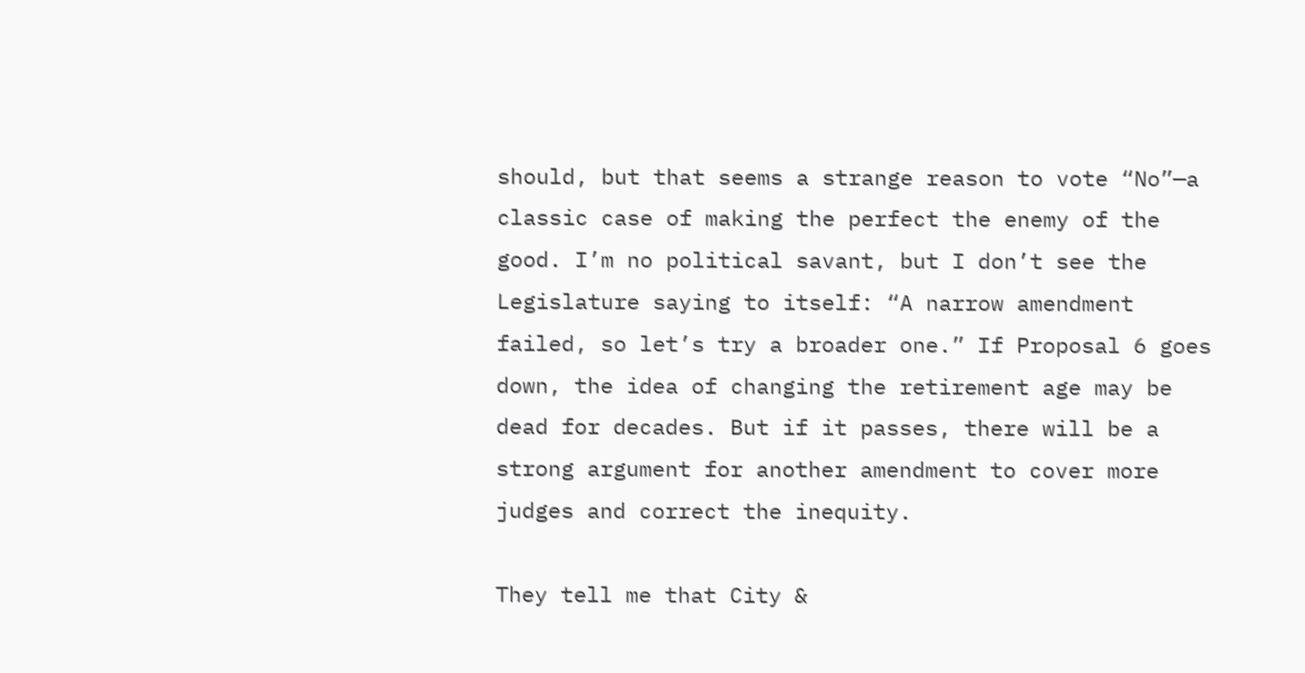should, but that seems a strange reason to vote “No”—a classic case of making the perfect the enemy of the good. I’m no political savant, but I don’t see the Legislature saying to itself: “A narrow amendment failed, so let’s try a broader one.” If Proposal 6 goes down, the idea of changing the retirement age may be dead for decades. But if it passes, there will be a strong argument for another amendment to cover more judges and correct the inequity.

They tell me that City &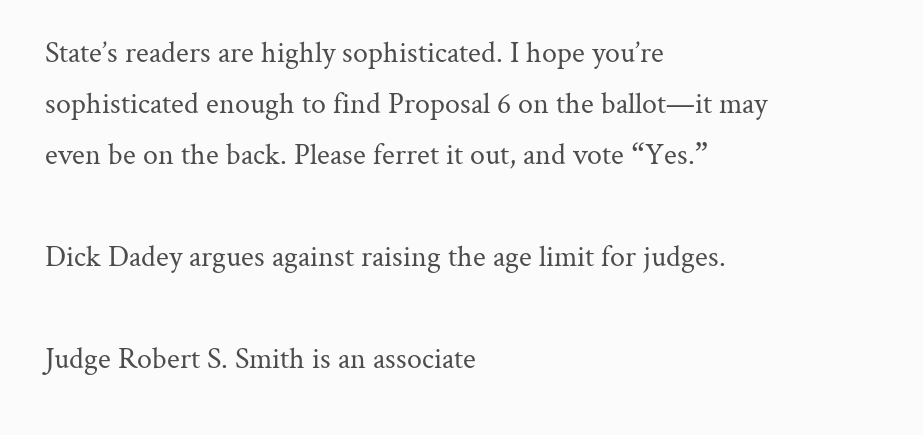State’s readers are highly sophisticated. I hope you’re sophisticated enough to find Proposal 6 on the ballot—it may even be on the back. Please ferret it out, and vote “Yes.”

Dick Dadey argues against raising the age limit for judges.

Judge Robert S. Smith is an associate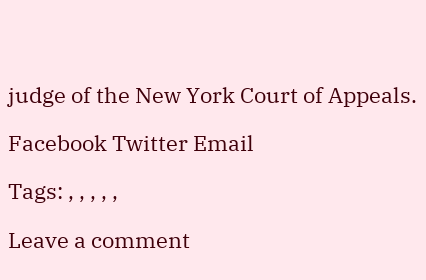judge of the New York Court of Appeals.

Facebook Twitter Email

Tags: , , , , ,

Leave a comment